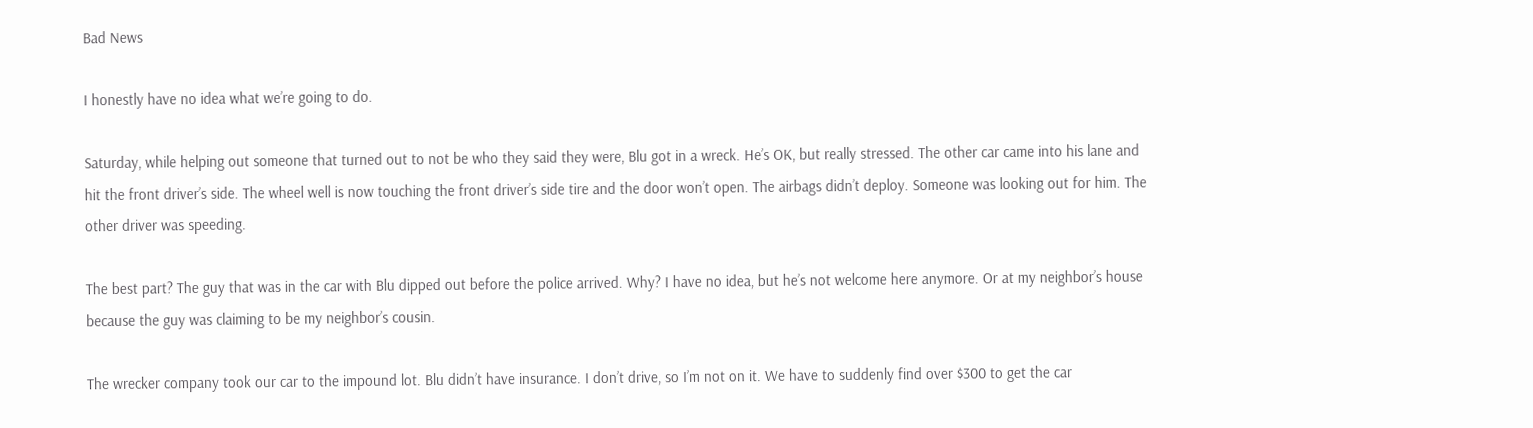Bad News

I honestly have no idea what we’re going to do.

Saturday, while helping out someone that turned out to not be who they said they were, Blu got in a wreck. He’s OK, but really stressed. The other car came into his lane and hit the front driver’s side. The wheel well is now touching the front driver’s side tire and the door won’t open. The airbags didn’t deploy. Someone was looking out for him. The other driver was speeding.

The best part? The guy that was in the car with Blu dipped out before the police arrived. Why? I have no idea, but he’s not welcome here anymore. Or at my neighbor’s house because the guy was claiming to be my neighbor’s cousin.

The wrecker company took our car to the impound lot. Blu didn’t have insurance. I don’t drive, so I’m not on it. We have to suddenly find over $300 to get the car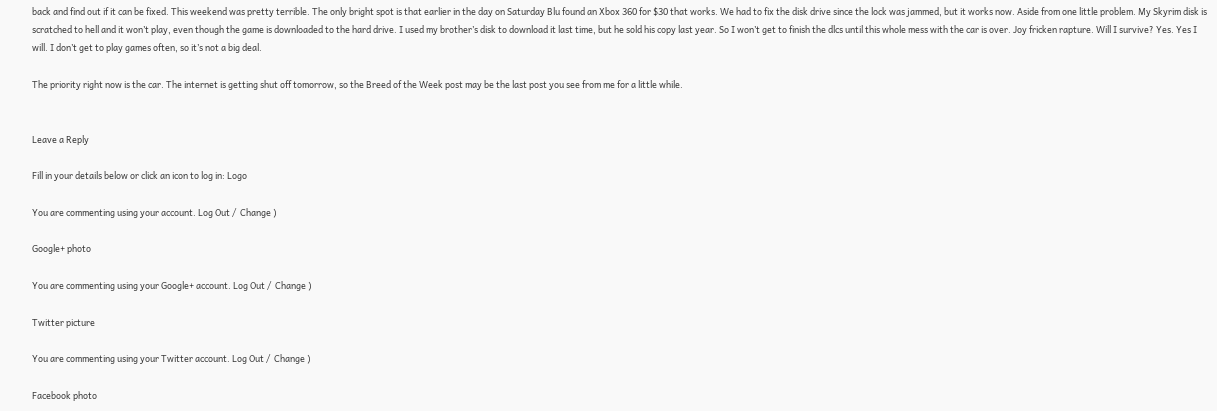back and find out if it can be fixed. This weekend was pretty terrible. The only bright spot is that earlier in the day on Saturday Blu found an Xbox 360 for $30 that works. We had to fix the disk drive since the lock was jammed, but it works now. Aside from one little problem. My Skyrim disk is scratched to hell and it won’t play, even though the game is downloaded to the hard drive. I used my brother’s disk to download it last time, but he sold his copy last year. So I won’t get to finish the dlcs until this whole mess with the car is over. Joy fricken rapture. Will I survive? Yes. Yes I will. I don’t get to play games often, so it’s not a big deal.

The priority right now is the car. The internet is getting shut off tomorrow, so the Breed of the Week post may be the last post you see from me for a little while.


Leave a Reply

Fill in your details below or click an icon to log in: Logo

You are commenting using your account. Log Out /  Change )

Google+ photo

You are commenting using your Google+ account. Log Out /  Change )

Twitter picture

You are commenting using your Twitter account. Log Out /  Change )

Facebook photo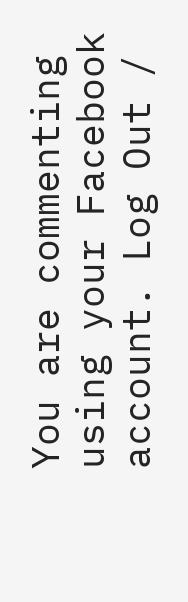You are commenting using your Facebook account. Log Out /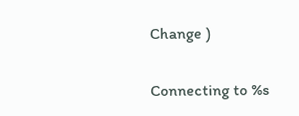Change )

Connecting to %s